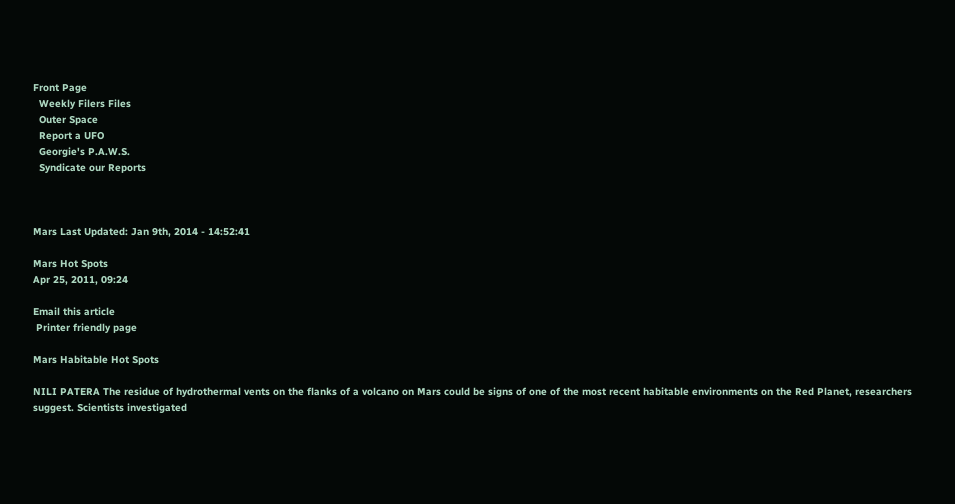Front Page
  Weekly Filers Files
  Outer Space
  Report a UFO
  Georgie's P.A.W.S.
  Syndicate our Reports



Mars Last Updated: Jan 9th, 2014 - 14:52:41

Mars Hot Spots
Apr 25, 2011, 09:24

Email this article
 Printer friendly page

Mars Habitable Hot Spots

NILI PATERA The residue of hydrothermal vents on the flanks of a volcano on Mars could be signs of one of the most recent habitable environments on the Red Planet, researchers suggest. Scientists investigated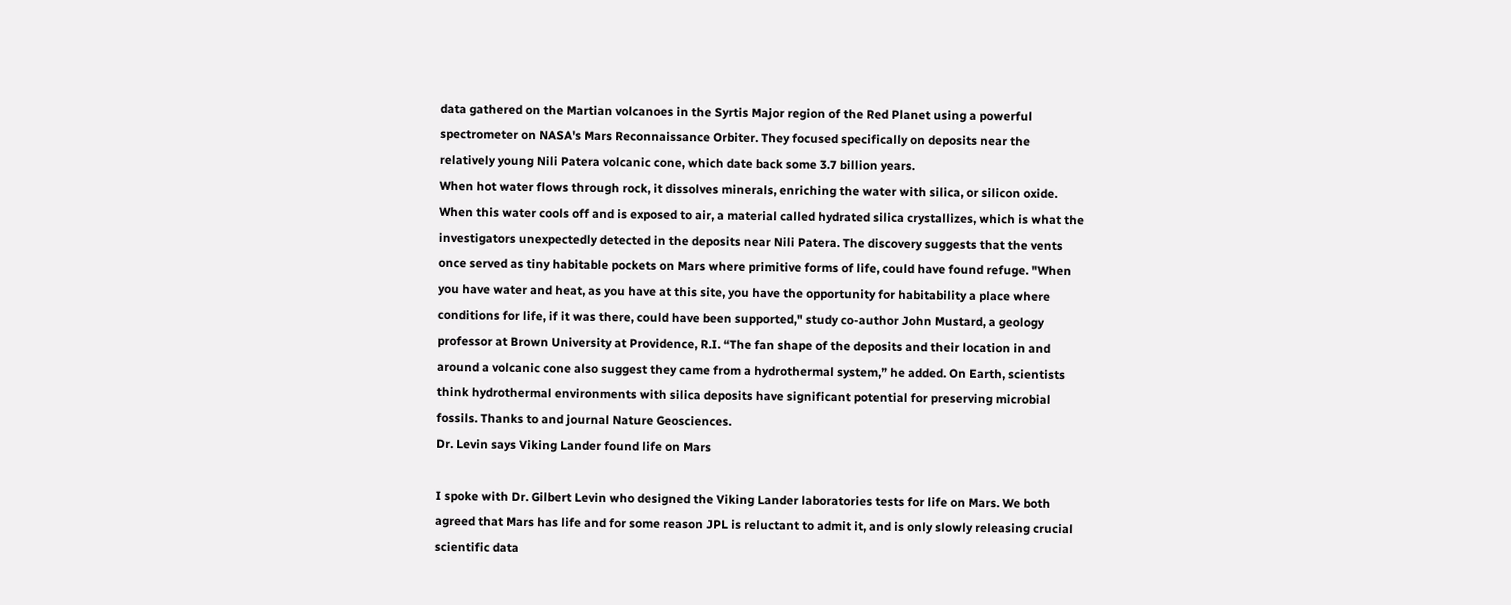data gathered on the Martian volcanoes in the Syrtis Major region of the Red Planet using a powerful spectrometer on NASA's Mars Reconnaissance Orbiter. They focused specifically on deposits near the relatively young Nili Patera volcanic cone, which date back some 3.7 billion years.
When hot water flows through rock, it dissolves minerals, enriching the water with silica, or silicon oxide. When this water cools off and is exposed to air, a material called hydrated silica crystallizes, which is what the investigators unexpectedly detected in the deposits near Nili Patera. The discovery suggests that the vents once served as tiny habitable pockets on Mars where primitive forms of life, could have found refuge. "When you have water and heat, as you have at this site, you have the opportunity for habitability a place where conditions for life, if it was there, could have been supported," study co-author John Mustard, a geology professor at Brown University at Providence, R.I. “The fan shape of the deposits and their location in and around a volcanic cone also suggest they came from a hydrothermal system,” he added. On Earth, scientists think hydrothermal environments with silica deposits have significant potential for preserving microbial fossils. Thanks to and journal Nature Geosciences.
Dr. Levin says Viking Lander found life on Mars

I spoke with Dr. Gilbert Levin who designed the Viking Lander laboratories tests for life on Mars. We both agreed that Mars has life and for some reason JPL is reluctant to admit it, and is only slowly releasing crucial scientific data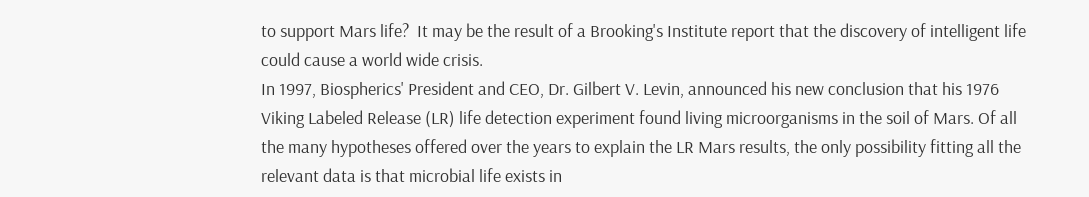to support Mars life?  It may be the result of a Brooking's Institute report that the discovery of intelligent life could cause a world wide crisis.
In 1997, Biospherics' President and CEO, Dr. Gilbert V. Levin, announced his new conclusion that his 1976 Viking Labeled Release (LR) life detection experiment found living microorganisms in the soil of Mars. Of all the many hypotheses offered over the years to explain the LR Mars results, the only possibility fitting all the relevant data is that microbial life exists in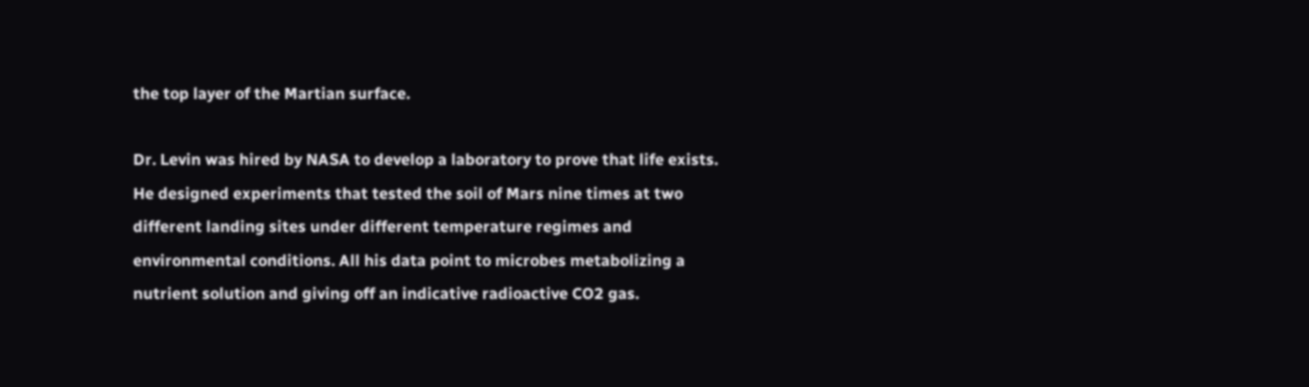the top layer of the Martian surface.

Dr. Levin was hired by NASA to develop a laboratory to prove that life exists.  He designed experiments that tested the soil of Mars nine times at two different landing sites under different temperature regimes and environmental conditions. All his data point to microbes metabolizing a nutrient solution and giving off an indicative radioactive CO2 gas.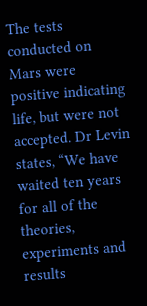The tests conducted on Mars were positive indicating life, but were not accepted. Dr Levin states, “We have waited ten years for all of the theories, experiments and results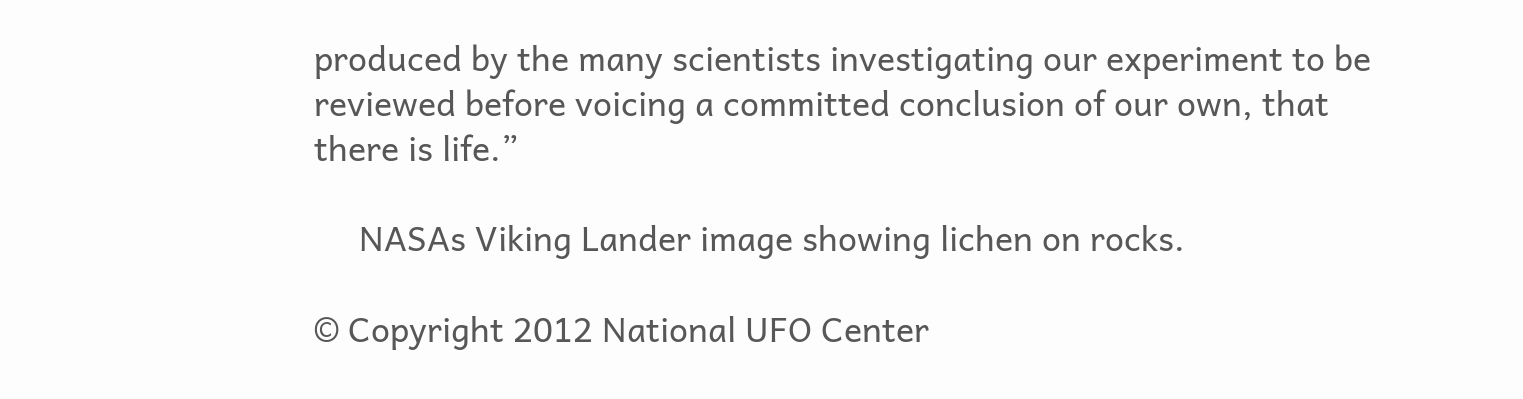produced by the many scientists investigating our experiment to be reviewed before voicing a committed conclusion of our own, that there is life.”

     NASAs Viking Lander image showing lichen on rocks.

© Copyright 2012 National UFO Center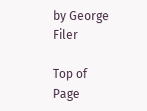by George Filer

Top of Page